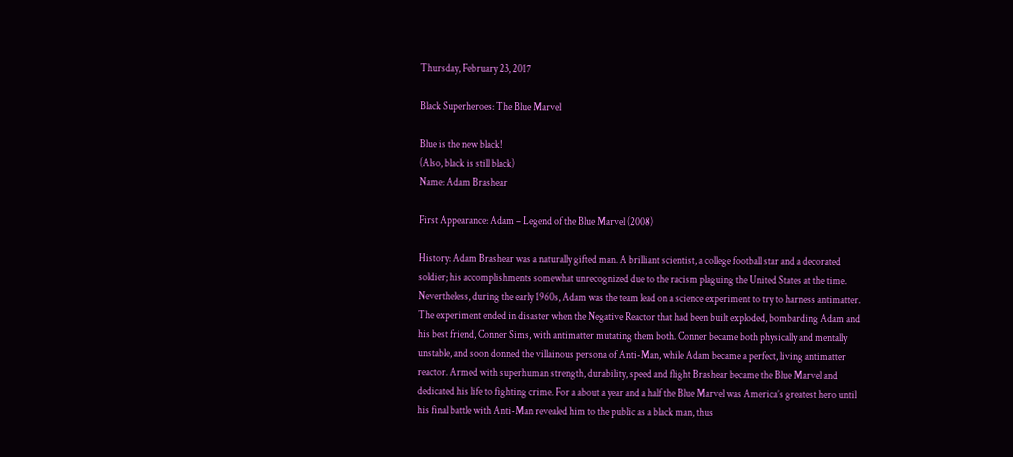Thursday, February 23, 2017

Black Superheroes: The Blue Marvel

Blue is the new black!
(Also, black is still black)
Name: Adam Brashear

First Appearance: Adam – Legend of the Blue Marvel (2008)

History: Adam Brashear was a naturally gifted man. A brilliant scientist, a college football star and a decorated soldier; his accomplishments somewhat unrecognized due to the racism plaguing the United States at the time. Nevertheless, during the early 1960s, Adam was the team lead on a science experiment to try to harness antimatter. The experiment ended in disaster when the Negative Reactor that had been built exploded, bombarding Adam and his best friend, Conner Sims, with antimatter mutating them both. Conner became both physically and mentally unstable, and soon donned the villainous persona of Anti-Man, while Adam became a perfect, living antimatter reactor. Armed with superhuman strength, durability, speed and flight Brashear became the Blue Marvel and dedicated his life to fighting crime. For a about a year and a half the Blue Marvel was America’s greatest hero until his final battle with Anti-Man revealed him to the public as a black man, thus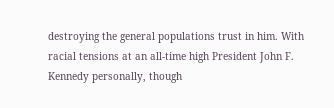destroying the general populations trust in him. With racial tensions at an all-time high President John F. Kennedy personally, though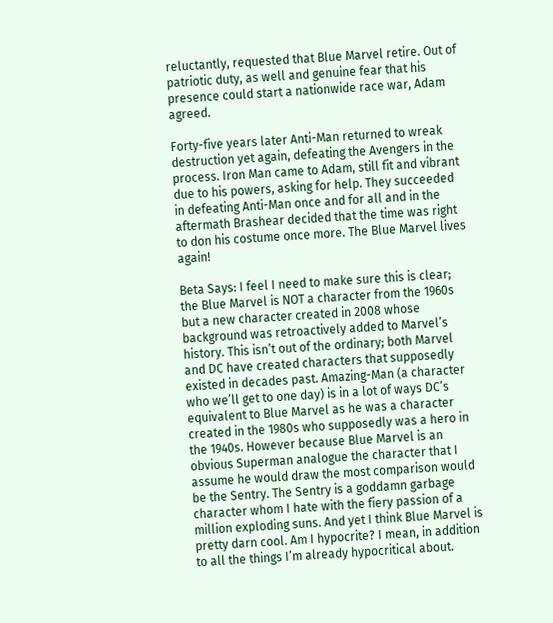reluctantly, requested that Blue Marvel retire. Out of patriotic duty, as well and genuine fear that his presence could start a nationwide race war, Adam agreed.

Forty-five years later Anti-Man returned to wreak destruction yet again, defeating the Avengers in the process. Iron Man came to Adam, still fit and vibrant due to his powers, asking for help. They succeeded in defeating Anti-Man once and for all and in the aftermath Brashear decided that the time was right to don his costume once more. The Blue Marvel lives again!

Beta Says: I feel I need to make sure this is clear; the Blue Marvel is NOT a character from the 1960s but a new character created in 2008 whose background was retroactively added to Marvel’s history. This isn’t out of the ordinary; both Marvel and DC have created characters that supposedly existed in decades past. Amazing-Man (a character who we’ll get to one day) is in a lot of ways DC’s equivalent to Blue Marvel as he was a character created in the 1980s who supposedly was a hero in the 1940s. However because Blue Marvel is an obvious Superman analogue the character that I assume he would draw the most comparison would be the Sentry. The Sentry is a goddamn garbage character whom I hate with the fiery passion of a million exploding suns. And yet I think Blue Marvel is pretty darn cool. Am I hypocrite? I mean, in addition to all the things I’m already hypocritical about.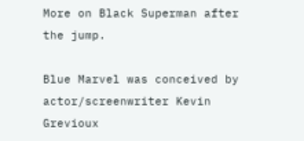More on Black Superman after the jump.

Blue Marvel was conceived by actor/screenwriter Kevin Grevioux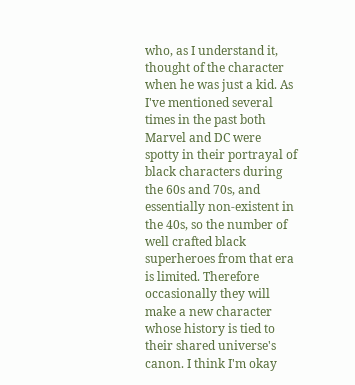who, as I understand it, thought of the character when he was just a kid. As I've mentioned several times in the past both Marvel and DC were spotty in their portrayal of black characters during the 60s and 70s, and essentially non-existent in the 40s, so the number of well crafted black superheroes from that era is limited. Therefore occasionally they will make a new character whose history is tied to their shared universe's canon. I think I'm okay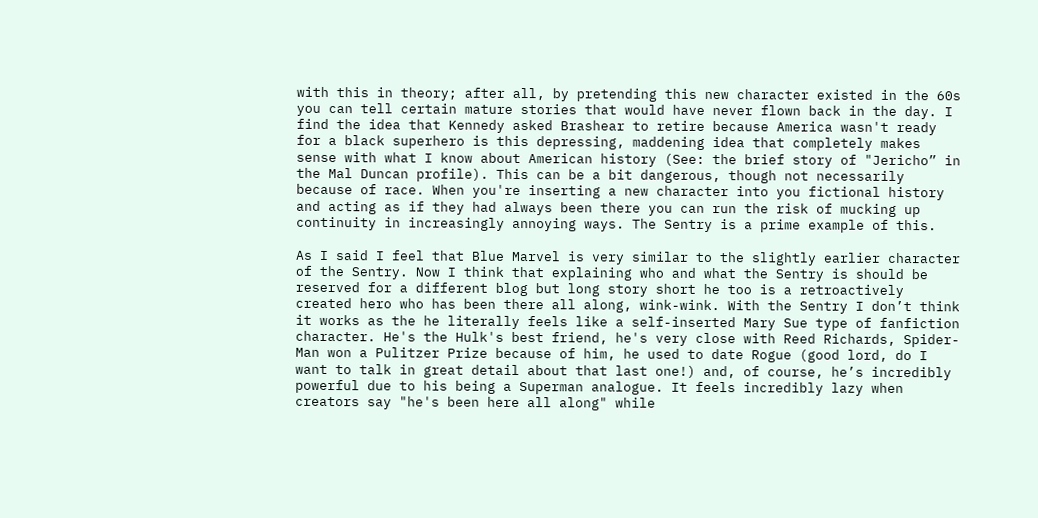with this in theory; after all, by pretending this new character existed in the 60s you can tell certain mature stories that would have never flown back in the day. I find the idea that Kennedy asked Brashear to retire because America wasn't ready for a black superhero is this depressing, maddening idea that completely makes sense with what I know about American history (See: the brief story of "Jericho” in the Mal Duncan profile). This can be a bit dangerous, though not necessarily because of race. When you're inserting a new character into you fictional history and acting as if they had always been there you can run the risk of mucking up continuity in increasingly annoying ways. The Sentry is a prime example of this.

As I said I feel that Blue Marvel is very similar to the slightly earlier character of the Sentry. Now I think that explaining who and what the Sentry is should be reserved for a different blog but long story short he too is a retroactively created hero who has been there all along, wink-wink. With the Sentry I don’t think it works as the he literally feels like a self-inserted Mary Sue type of fanfiction character. He's the Hulk's best friend, he's very close with Reed Richards, Spider-Man won a Pulitzer Prize because of him, he used to date Rogue (good lord, do I want to talk in great detail about that last one!) and, of course, he’s incredibly powerful due to his being a Superman analogue. It feels incredibly lazy when creators say "he's been here all along" while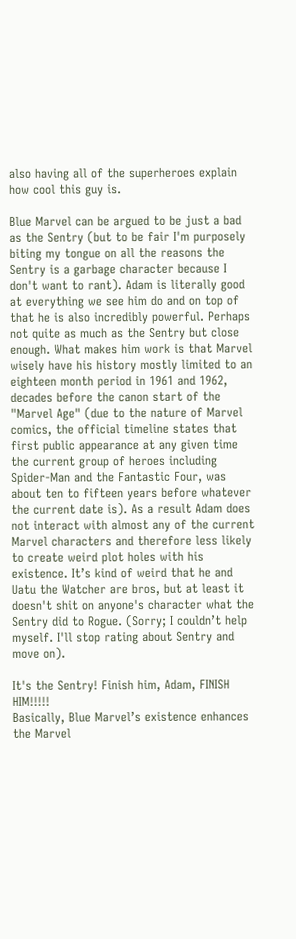also having all of the superheroes explain how cool this guy is.

Blue Marvel can be argued to be just a bad as the Sentry (but to be fair I'm purposely biting my tongue on all the reasons the Sentry is a garbage character because I don't want to rant). Adam is literally good at everything we see him do and on top of that he is also incredibly powerful. Perhaps not quite as much as the Sentry but close enough. What makes him work is that Marvel wisely have his history mostly limited to an eighteen month period in 1961 and 1962, decades before the canon start of the "Marvel Age" (due to the nature of Marvel comics, the official timeline states that first public appearance at any given time the current group of heroes including Spider-Man and the Fantastic Four, was about ten to fifteen years before whatever the current date is). As a result Adam does not interact with almost any of the current Marvel characters and therefore less likely to create weird plot holes with his existence. It’s kind of weird that he and Uatu the Watcher are bros, but at least it doesn't shit on anyone's character what the Sentry did to Rogue. (Sorry; I couldn’t help myself. I'll stop rating about Sentry and move on).

It's the Sentry! Finish him, Adam, FINISH HIM!!!!!
Basically, Blue Marvel’s existence enhances the Marvel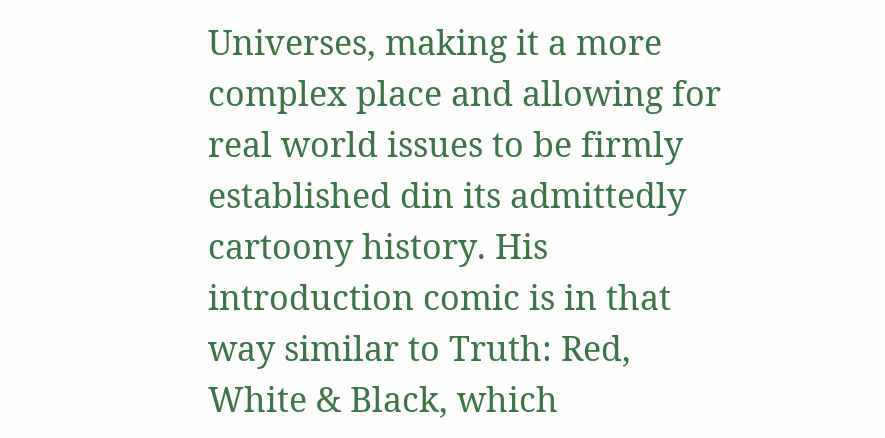Universes, making it a more complex place and allowing for real world issues to be firmly established din its admittedly cartoony history. His introduction comic is in that way similar to Truth: Red, White & Black, which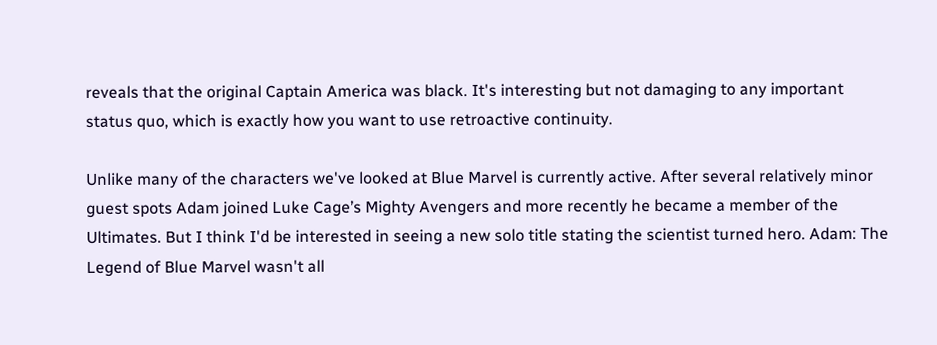reveals that the original Captain America was black. It's interesting but not damaging to any important status quo, which is exactly how you want to use retroactive continuity.

Unlike many of the characters we've looked at Blue Marvel is currently active. After several relatively minor guest spots Adam joined Luke Cage’s Mighty Avengers and more recently he became a member of the Ultimates. But I think I'd be interested in seeing a new solo title stating the scientist turned hero. Adam: The Legend of Blue Marvel wasn't all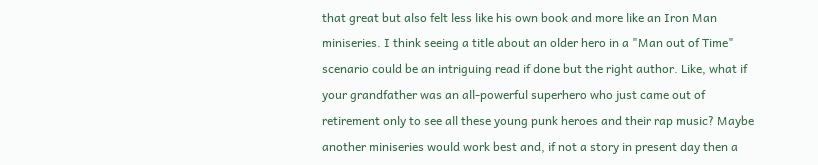that great but also felt less like his own book and more like an Iron Man miniseries. I think seeing a title about an older hero in a "Man out of Time" scenario could be an intriguing read if done but the right author. Like, what if your grandfather was an all-powerful superhero who just came out of retirement only to see all these young punk heroes and their rap music? Maybe another miniseries would work best and, if not a story in present day then a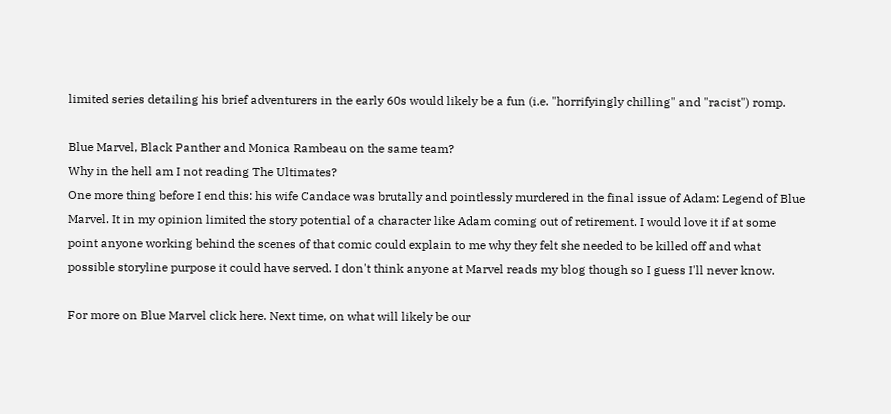limited series detailing his brief adventurers in the early 60s would likely be a fun (i.e. "horrifyingly chilling" and "racist") romp.

Blue Marvel, Black Panther and Monica Rambeau on the same team?
Why in the hell am I not reading The Ultimates?
One more thing before I end this: his wife Candace was brutally and pointlessly murdered in the final issue of Adam: Legend of Blue Marvel. It in my opinion limited the story potential of a character like Adam coming out of retirement. I would love it if at some point anyone working behind the scenes of that comic could explain to me why they felt she needed to be killed off and what possible storyline purpose it could have served. I don't think anyone at Marvel reads my blog though so I guess I'll never know.

For more on Blue Marvel click here. Next time, on what will likely be our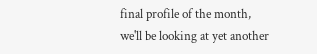final profile of the month, we'll be looking at yet another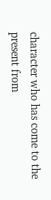character who has come to the present from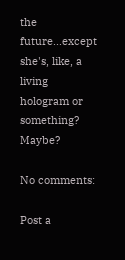the future...except she's, like, a living hologram or something? Maybe?

No comments:

Post a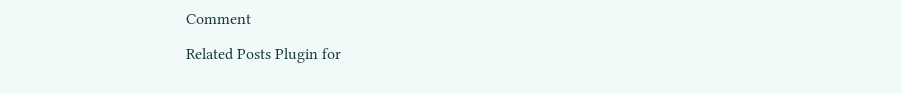Comment

Related Posts Plugin for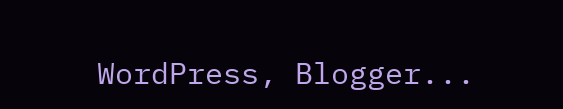WordPress, Blogger...